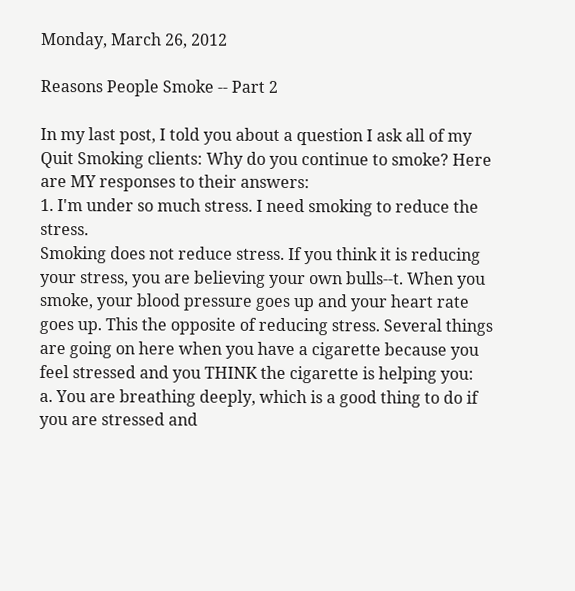Monday, March 26, 2012

Reasons People Smoke -- Part 2

In my last post, I told you about a question I ask all of my Quit Smoking clients: Why do you continue to smoke? Here are MY responses to their answers:
1. I'm under so much stress. I need smoking to reduce the stress.
Smoking does not reduce stress. If you think it is reducing your stress, you are believing your own bulls--t. When you smoke, your blood pressure goes up and your heart rate goes up. This the opposite of reducing stress. Several things are going on here when you have a cigarette because you feel stressed and you THINK the cigarette is helping you:
a. You are breathing deeply, which is a good thing to do if you are stressed and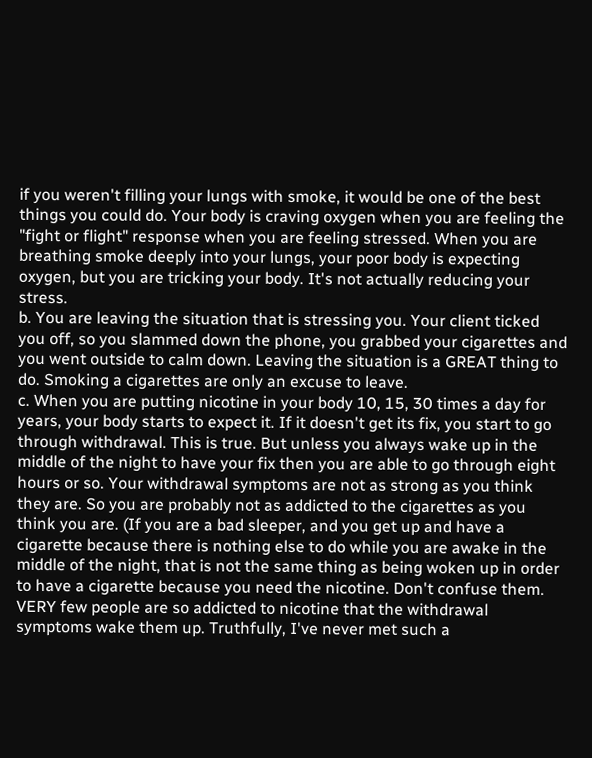if you weren't filling your lungs with smoke, it would be one of the best things you could do. Your body is craving oxygen when you are feeling the "fight or flight" response when you are feeling stressed. When you are breathing smoke deeply into your lungs, your poor body is expecting oxygen, but you are tricking your body. It's not actually reducing your stress.
b. You are leaving the situation that is stressing you. Your client ticked you off, so you slammed down the phone, you grabbed your cigarettes and you went outside to calm down. Leaving the situation is a GREAT thing to do. Smoking a cigarettes are only an excuse to leave.
c. When you are putting nicotine in your body 10, 15, 30 times a day for years, your body starts to expect it. If it doesn't get its fix, you start to go through withdrawal. This is true. But unless you always wake up in the middle of the night to have your fix then you are able to go through eight hours or so. Your withdrawal symptoms are not as strong as you think they are. So you are probably not as addicted to the cigarettes as you think you are. (If you are a bad sleeper, and you get up and have a cigarette because there is nothing else to do while you are awake in the middle of the night, that is not the same thing as being woken up in order to have a cigarette because you need the nicotine. Don't confuse them. VERY few people are so addicted to nicotine that the withdrawal symptoms wake them up. Truthfully, I've never met such a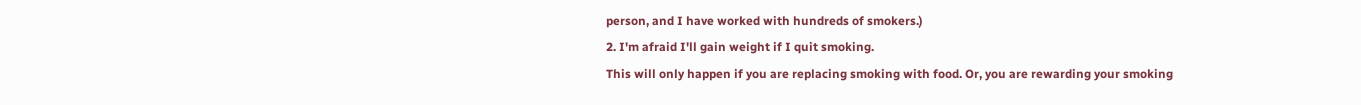person, and I have worked with hundreds of smokers.)
2. I'm afraid I'll gain weight if I quit smoking.
This will only happen if you are replacing smoking with food. Or, you are rewarding your smoking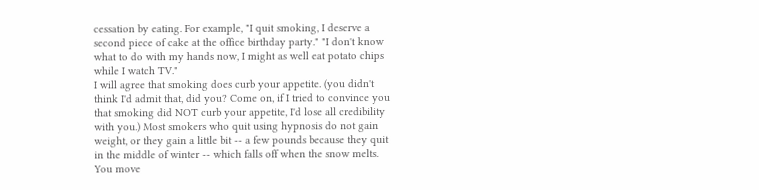cessation by eating. For example, "I quit smoking, I deserve a second piece of cake at the office birthday party." "I don't know what to do with my hands now, I might as well eat potato chips while I watch TV."
I will agree that smoking does curb your appetite. (you didn't think I'd admit that, did you? Come on, if I tried to convince you that smoking did NOT curb your appetite, I'd lose all credibility with you.) Most smokers who quit using hypnosis do not gain weight, or they gain a little bit -- a few pounds because they quit in the middle of winter -- which falls off when the snow melts. You move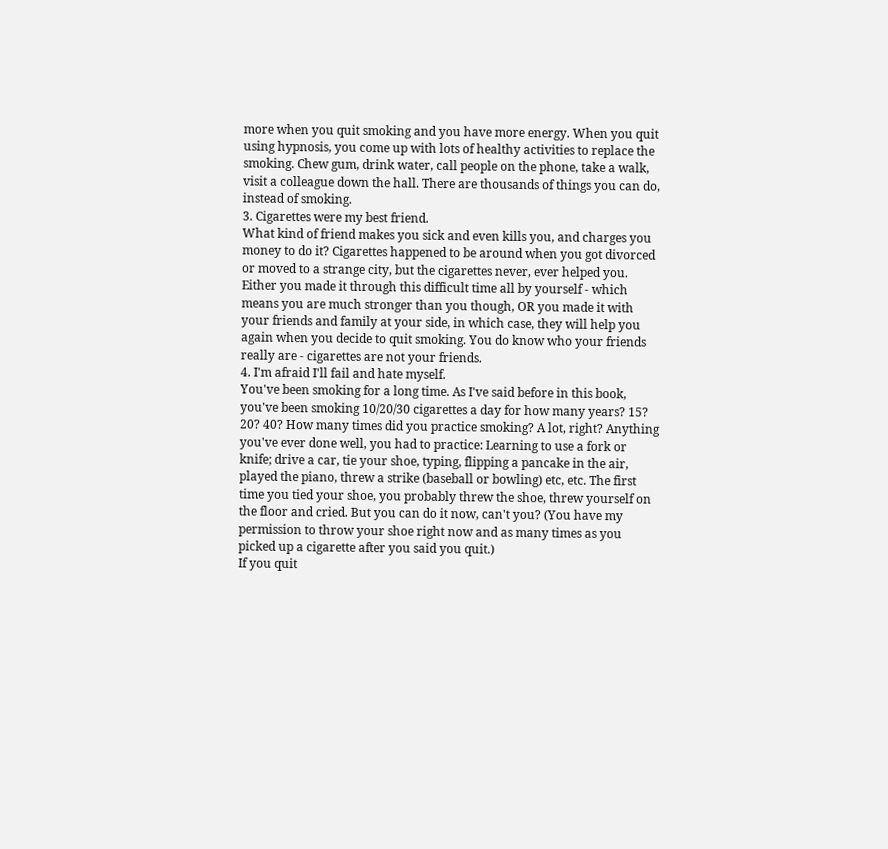more when you quit smoking and you have more energy. When you quit using hypnosis, you come up with lots of healthy activities to replace the smoking. Chew gum, drink water, call people on the phone, take a walk, visit a colleague down the hall. There are thousands of things you can do, instead of smoking.
3. Cigarettes were my best friend.
What kind of friend makes you sick and even kills you, and charges you money to do it? Cigarettes happened to be around when you got divorced or moved to a strange city, but the cigarettes never, ever helped you. Either you made it through this difficult time all by yourself - which means you are much stronger than you though, OR you made it with your friends and family at your side, in which case, they will help you again when you decide to quit smoking. You do know who your friends really are - cigarettes are not your friends.
4. I'm afraid I'll fail and hate myself.
You've been smoking for a long time. As I've said before in this book, you've been smoking 10/20/30 cigarettes a day for how many years? 15? 20? 40? How many times did you practice smoking? A lot, right? Anything you've ever done well, you had to practice: Learning to use a fork or knife; drive a car, tie your shoe, typing, flipping a pancake in the air, played the piano, threw a strike (baseball or bowling) etc, etc. The first time you tied your shoe, you probably threw the shoe, threw yourself on the floor and cried. But you can do it now, can't you? (You have my permission to throw your shoe right now and as many times as you picked up a cigarette after you said you quit.)
If you quit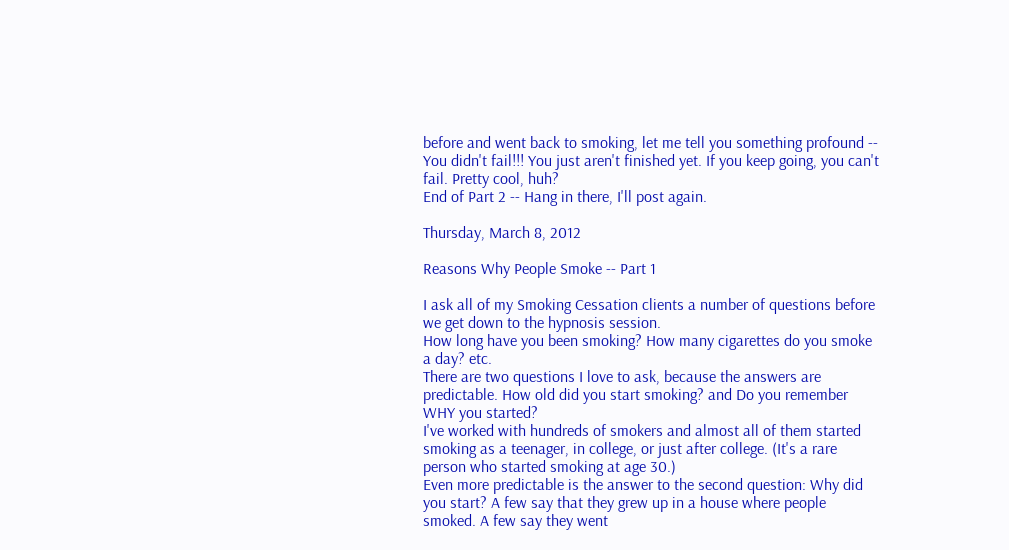before and went back to smoking, let me tell you something profound -- You didn't fail!!! You just aren't finished yet. If you keep going, you can't fail. Pretty cool, huh?
End of Part 2 -- Hang in there, I'll post again.

Thursday, March 8, 2012

Reasons Why People Smoke -- Part 1

I ask all of my Smoking Cessation clients a number of questions before we get down to the hypnosis session.
How long have you been smoking? How many cigarettes do you smoke a day? etc.
There are two questions I love to ask, because the answers are predictable. How old did you start smoking? and Do you remember WHY you started?
I've worked with hundreds of smokers and almost all of them started smoking as a teenager, in college, or just after college. (It's a rare person who started smoking at age 30.)
Even more predictable is the answer to the second question: Why did you start? A few say that they grew up in a house where people smoked. A few say they went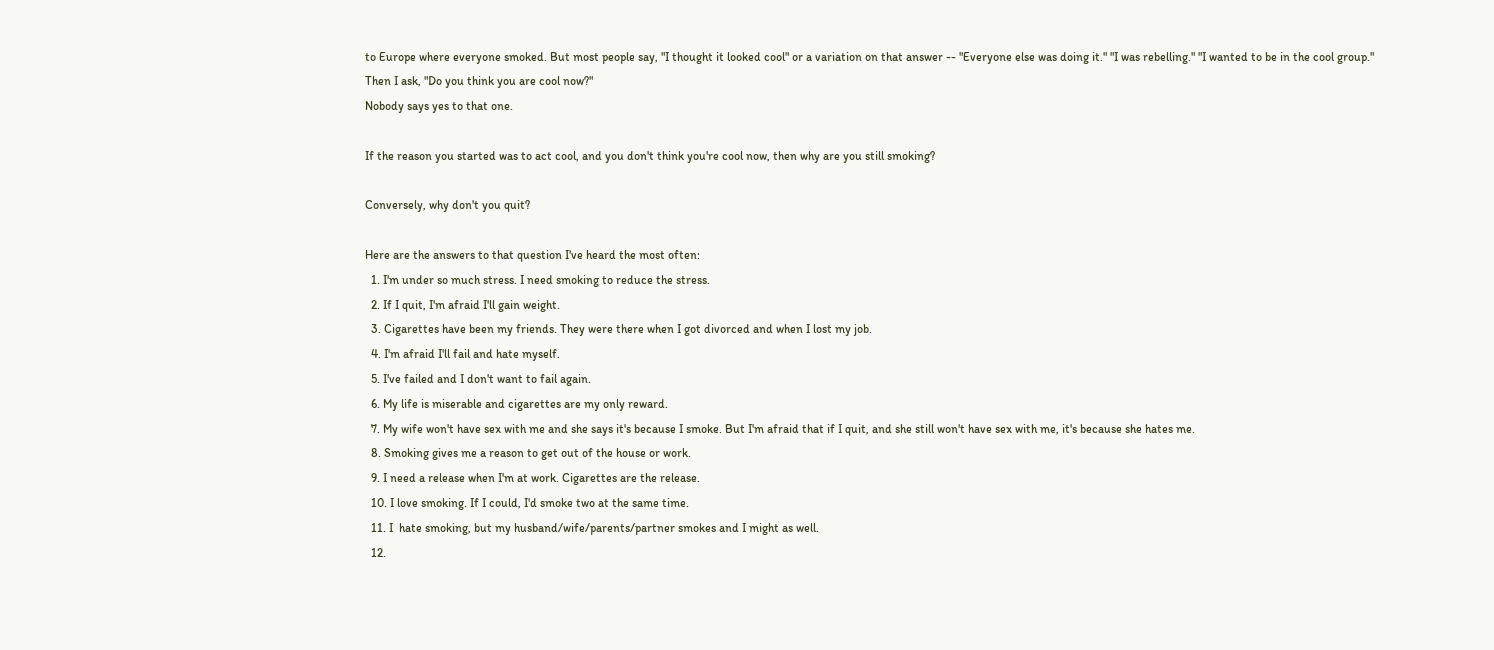to Europe where everyone smoked. But most people say, "I thought it looked cool" or a variation on that answer -- "Everyone else was doing it." "I was rebelling." "I wanted to be in the cool group."
Then I ask, "Do you think you are cool now?"
Nobody says yes to that one.

If the reason you started was to act cool, and you don't think you're cool now, then why are you still smoking?

Conversely, why don't you quit?

Here are the answers to that question I've heard the most often:
  1. I'm under so much stress. I need smoking to reduce the stress.
  2. If I quit, I'm afraid I'll gain weight.
  3. Cigarettes have been my friends. They were there when I got divorced and when I lost my job.
  4. I'm afraid I'll fail and hate myself.
  5. I've failed and I don't want to fail again.
  6. My life is miserable and cigarettes are my only reward.
  7. My wife won't have sex with me and she says it's because I smoke. But I'm afraid that if I quit, and she still won't have sex with me, it's because she hates me.
  8. Smoking gives me a reason to get out of the house or work.
  9. I need a release when I'm at work. Cigarettes are the release.
  10. I love smoking. If I could, I'd smoke two at the same time.
  11. I  hate smoking, but my husband/wife/parents/partner smokes and I might as well.
  12.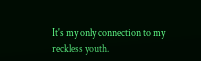It's my only connection to my reckless youth.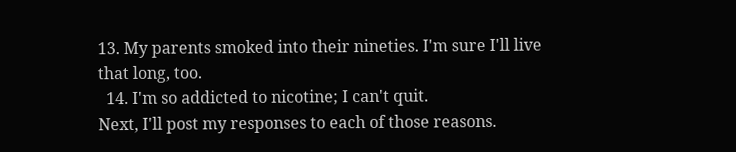13. My parents smoked into their nineties. I'm sure I'll live that long, too.
  14. I'm so addicted to nicotine; I can't quit.
Next, I'll post my responses to each of those reasons.